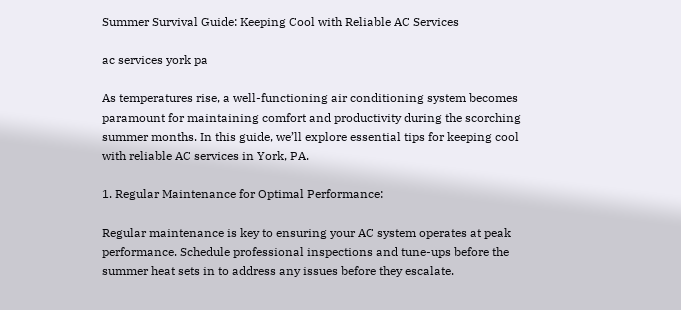Summer Survival Guide: Keeping Cool with Reliable AC Services

ac services york pa

As temperatures rise, a well-functioning air conditioning system becomes paramount for maintaining comfort and productivity during the scorching summer months. In this guide, we’ll explore essential tips for keeping cool with reliable AC services in York, PA.

1. Regular Maintenance for Optimal Performance:

Regular maintenance is key to ensuring your AC system operates at peak performance. Schedule professional inspections and tune-ups before the summer heat sets in to address any issues before they escalate.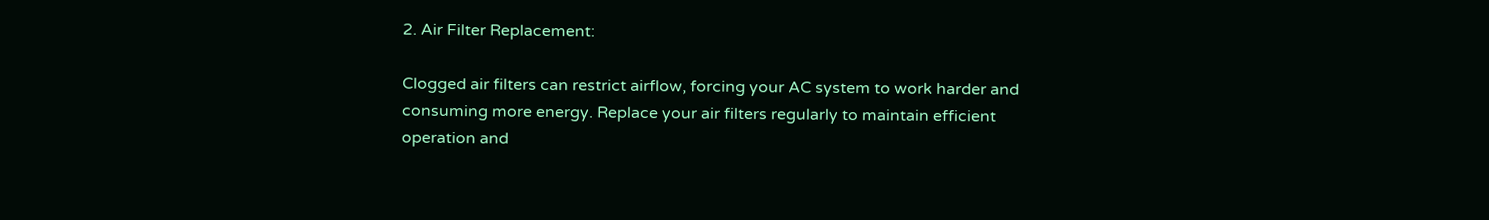2. Air Filter Replacement:

Clogged air filters can restrict airflow, forcing your AC system to work harder and consuming more energy. Replace your air filters regularly to maintain efficient operation and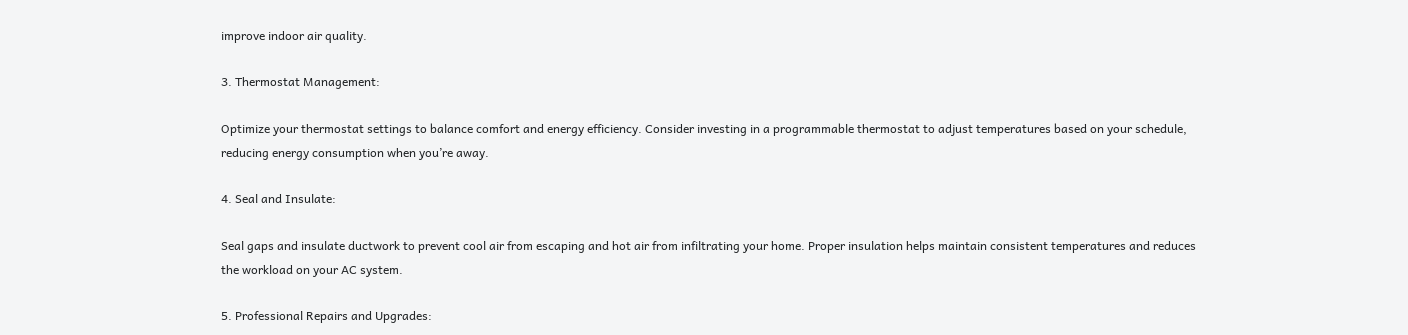improve indoor air quality.

3. Thermostat Management:

Optimize your thermostat settings to balance comfort and energy efficiency. Consider investing in a programmable thermostat to adjust temperatures based on your schedule, reducing energy consumption when you’re away.

4. Seal and Insulate:

Seal gaps and insulate ductwork to prevent cool air from escaping and hot air from infiltrating your home. Proper insulation helps maintain consistent temperatures and reduces the workload on your AC system.

5. Professional Repairs and Upgrades: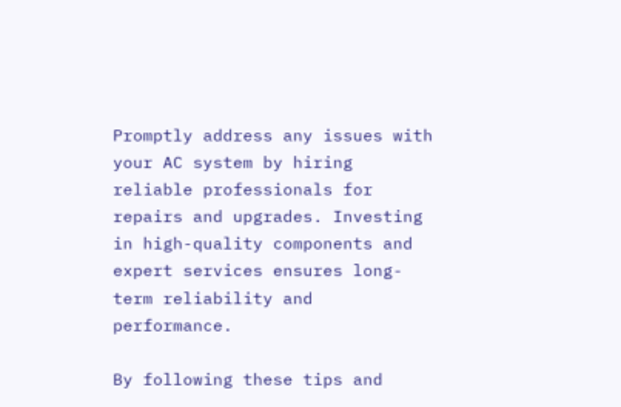Promptly address any issues with your AC system by hiring reliable professionals for repairs and upgrades. Investing in high-quality components and expert services ensures long-term reliability and performance.

By following these tips and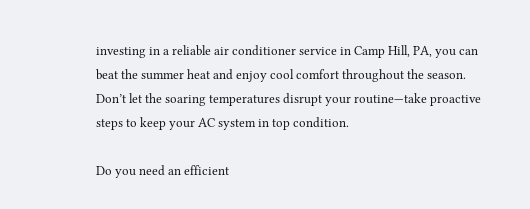investing in a reliable air conditioner service in Camp Hill, PA, you can beat the summer heat and enjoy cool comfort throughout the season. Don’t let the soaring temperatures disrupt your routine—take proactive steps to keep your AC system in top condition.

Do you need an efficient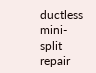ductless mini-split repair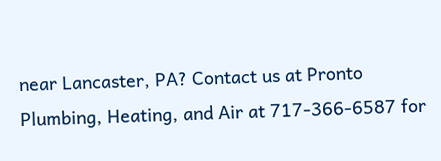near Lancaster, PA? Contact us at Pronto Plumbing, Heating, and Air at 717-366-6587 for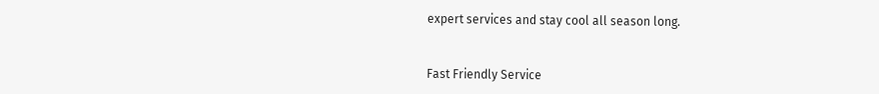expert services and stay cool all season long.


Fast Friendly Service